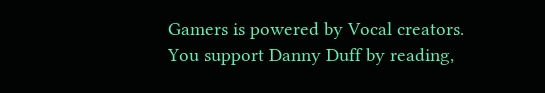Gamers is powered by Vocal creators. You support Danny Duff by reading,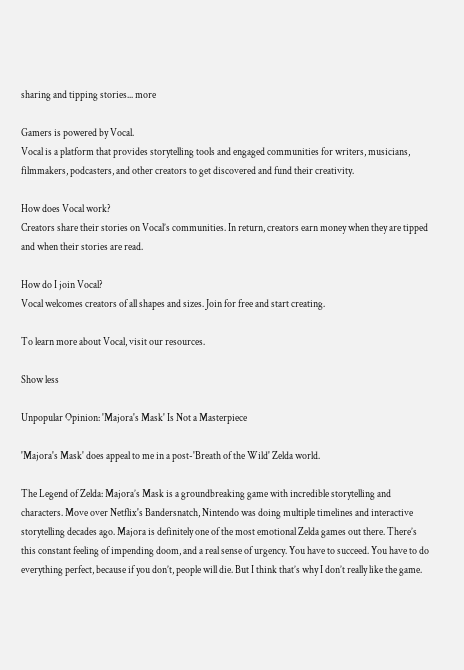sharing and tipping stories... more

Gamers is powered by Vocal.
Vocal is a platform that provides storytelling tools and engaged communities for writers, musicians, filmmakers, podcasters, and other creators to get discovered and fund their creativity.

How does Vocal work?
Creators share their stories on Vocal’s communities. In return, creators earn money when they are tipped and when their stories are read.

How do I join Vocal?
Vocal welcomes creators of all shapes and sizes. Join for free and start creating.

To learn more about Vocal, visit our resources.

Show less

Unpopular Opinion: 'Majora's Mask' Is Not a Masterpiece

'Majora's Mask' does appeal to me in a post-'Breath of the Wild' Zelda world.

The Legend of Zelda: Majora’s Mask is a groundbreaking game with incredible storytelling and characters. Move over Netflix's Bandersnatch, Nintendo was doing multiple timelines and interactive storytelling decades ago. Majora is definitely one of the most emotional Zelda games out there. There’s this constant feeling of impending doom, and a real sense of urgency. You have to succeed. You have to do everything perfect, because if you don’t, people will die. But I think that’s why I don’t really like the game.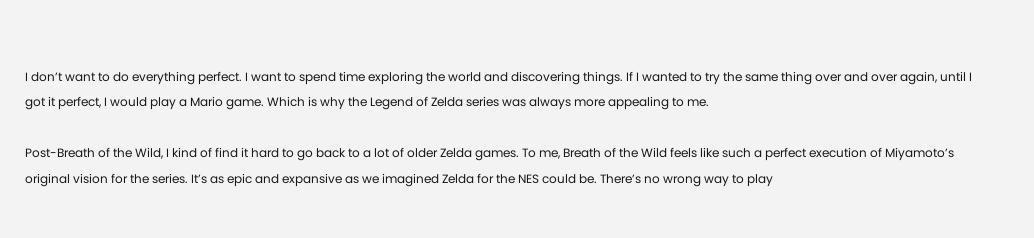I don’t want to do everything perfect. I want to spend time exploring the world and discovering things. If I wanted to try the same thing over and over again, until I got it perfect, I would play a Mario game. Which is why the Legend of Zelda series was always more appealing to me.

Post-Breath of the Wild, I kind of find it hard to go back to a lot of older Zelda games. To me, Breath of the Wild feels like such a perfect execution of Miyamoto’s original vision for the series. It’s as epic and expansive as we imagined Zelda for the NES could be. There’s no wrong way to play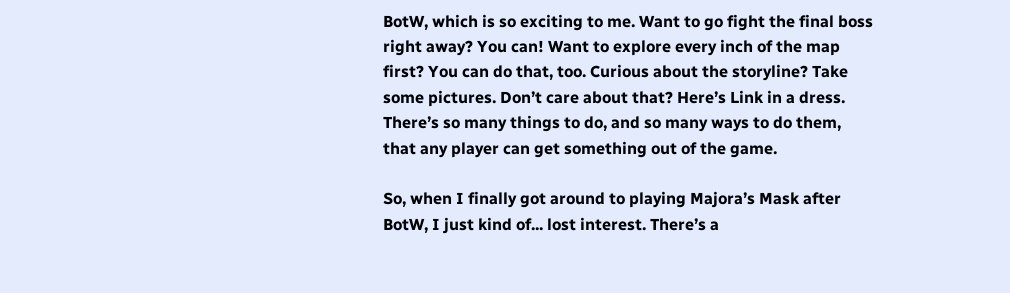BotW, which is so exciting to me. Want to go fight the final boss right away? You can! Want to explore every inch of the map first? You can do that, too. Curious about the storyline? Take some pictures. Don’t care about that? Here’s Link in a dress. There’s so many things to do, and so many ways to do them, that any player can get something out of the game.

So, when I finally got around to playing Majora’s Mask after BotW, I just kind of... lost interest. There’s a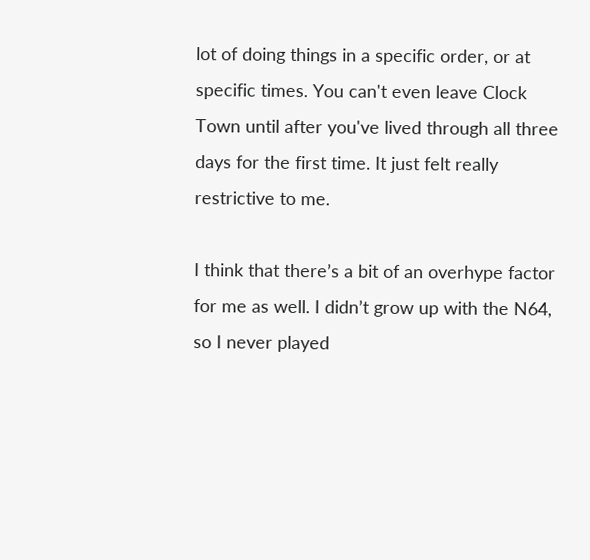lot of doing things in a specific order, or at specific times. You can't even leave Clock Town until after you've lived through all three days for the first time. It just felt really restrictive to me.

I think that there’s a bit of an overhype factor for me as well. I didn’t grow up with the N64, so I never played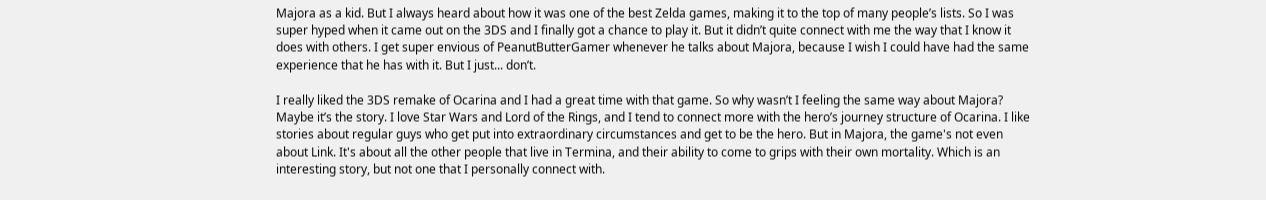Majora as a kid. But I always heard about how it was one of the best Zelda games, making it to the top of many people’s lists. So I was super hyped when it came out on the 3DS and I finally got a chance to play it. But it didn’t quite connect with me the way that I know it does with others. I get super envious of PeanutButterGamer whenever he talks about Majora, because I wish I could have had the same experience that he has with it. But I just... don’t.

I really liked the 3DS remake of Ocarina and I had a great time with that game. So why wasn’t I feeling the same way about Majora? Maybe it’s the story. I love Star Wars and Lord of the Rings, and I tend to connect more with the hero’s journey structure of Ocarina. I like stories about regular guys who get put into extraordinary circumstances and get to be the hero. But in Majora, the game's not even about Link. It's about all the other people that live in Termina, and their ability to come to grips with their own mortality. Which is an interesting story, but not one that I personally connect with.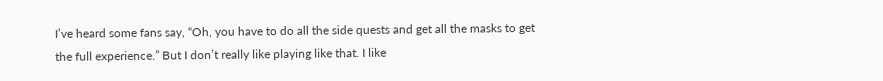I’ve heard some fans say, “Oh, you have to do all the side quests and get all the masks to get the full experience.” But I don’t really like playing like that. I like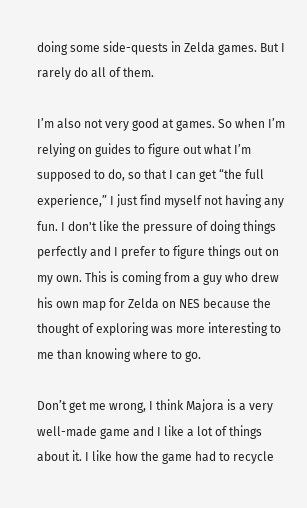doing some side-quests in Zelda games. But I rarely do all of them.

I’m also not very good at games. So when I’m relying on guides to figure out what I’m supposed to do, so that I can get “the full experience,” I just find myself not having any fun. I don't like the pressure of doing things perfectly and I prefer to figure things out on my own. This is coming from a guy who drew his own map for Zelda on NES because the thought of exploring was more interesting to me than knowing where to go.

Don’t get me wrong, I think Majora is a very well-made game and I like a lot of things about it. I like how the game had to recycle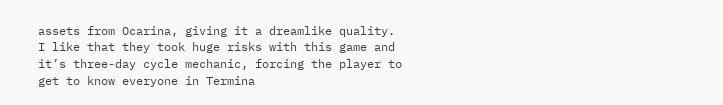assets from Ocarina, giving it a dreamlike quality. I like that they took huge risks with this game and it’s three-day cycle mechanic, forcing the player to get to know everyone in Termina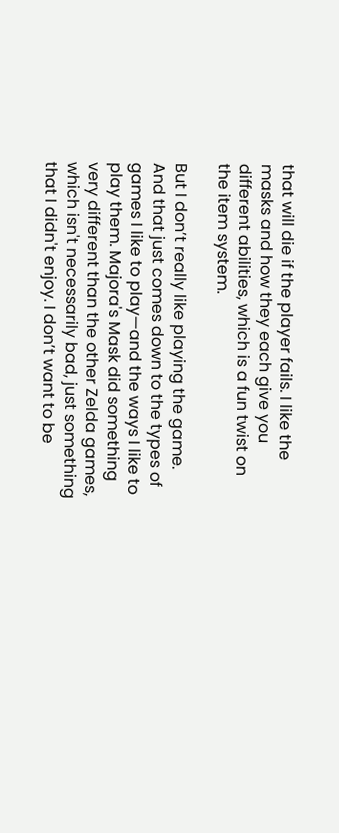that will die if the player fails. I like the masks and how they each give you different abilities, which is a fun twist on the item system.

But I don’t really like playing the game. And that just comes down to the types of games I like to play—and the ways I like to play them. Majora's Mask did something very different than the other Zelda games, which isn't necessarily bad, just something that I didn't enjoy. I don’t want to be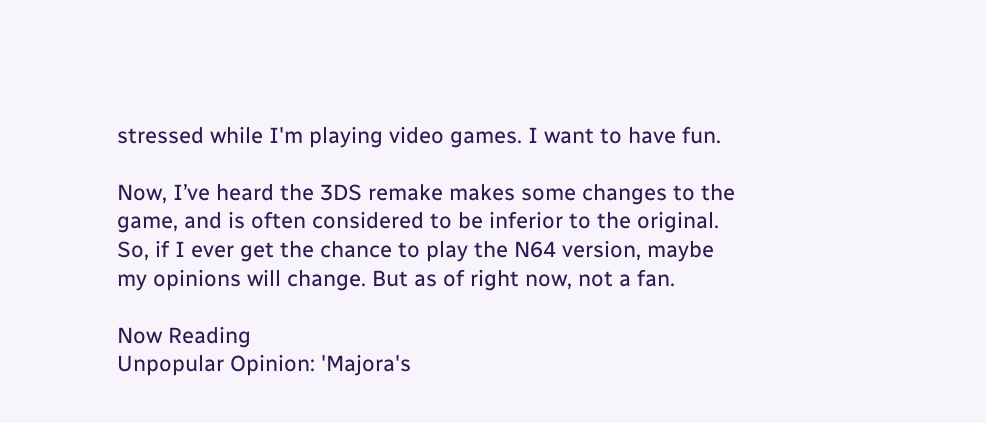stressed while I'm playing video games. I want to have fun.

Now, I’ve heard the 3DS remake makes some changes to the game, and is often considered to be inferior to the original. So, if I ever get the chance to play the N64 version, maybe my opinions will change. But as of right now, not a fan.

Now Reading
Unpopular Opinion: 'Majora's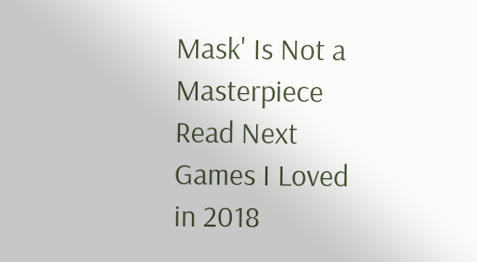Mask' Is Not a Masterpiece
Read Next
Games I Loved in 2018